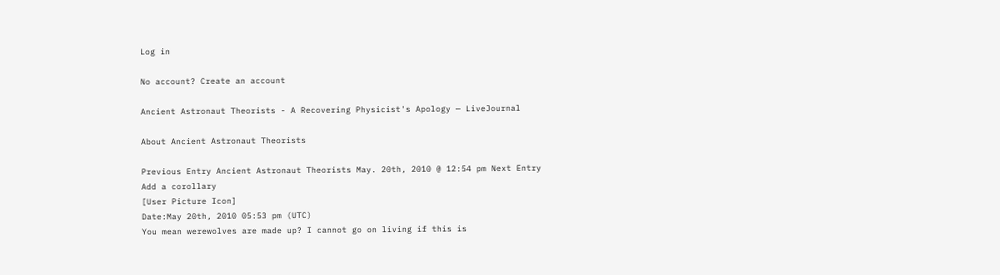Log in

No account? Create an account

Ancient Astronaut Theorists - A Recovering Physicist's Apology — LiveJournal

About Ancient Astronaut Theorists

Previous Entry Ancient Astronaut Theorists May. 20th, 2010 @ 12:54 pm Next Entry
Add a corollary
[User Picture Icon]
Date:May 20th, 2010 05:53 pm (UTC)
You mean werewolves are made up? I cannot go on living if this is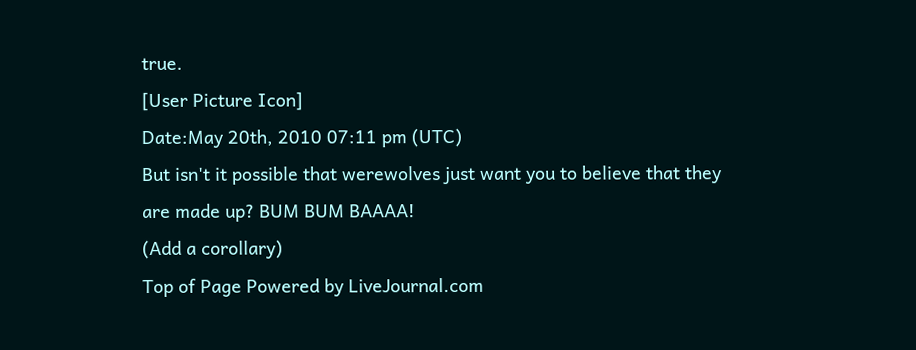true.
[User Picture Icon]
Date:May 20th, 2010 07:11 pm (UTC)
But isn't it possible that werewolves just want you to believe that they are made up? BUM BUM BAAAA!
(Add a corollary)
Top of Page Powered by LiveJournal.com